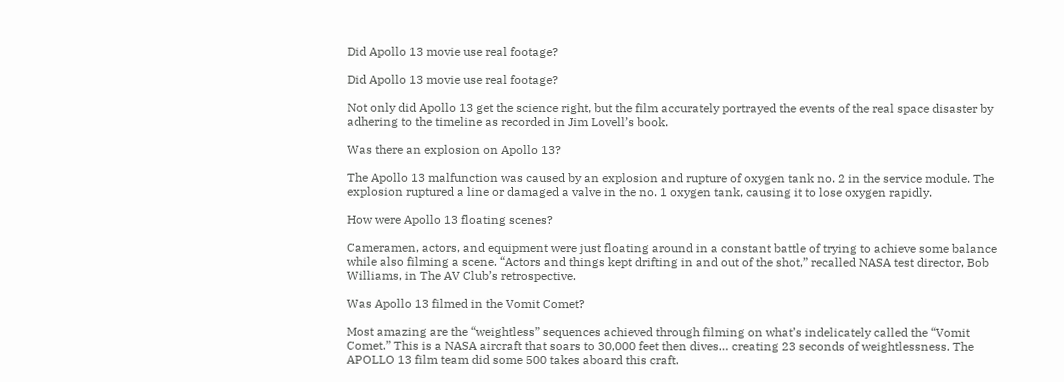Did Apollo 13 movie use real footage?

Did Apollo 13 movie use real footage?

Not only did Apollo 13 get the science right, but the film accurately portrayed the events of the real space disaster by adhering to the timeline as recorded in Jim Lovell’s book.

Was there an explosion on Apollo 13?

The Apollo 13 malfunction was caused by an explosion and rupture of oxygen tank no. 2 in the service module. The explosion ruptured a line or damaged a valve in the no. 1 oxygen tank, causing it to lose oxygen rapidly.

How were Apollo 13 floating scenes?

Cameramen, actors, and equipment were just floating around in a constant battle of trying to achieve some balance while also filming a scene. “Actors and things kept drifting in and out of the shot,” recalled NASA test director, Bob Williams, in The AV Club’s retrospective.

Was Apollo 13 filmed in the Vomit Comet?

Most amazing are the “weightless” sequences achieved through filming on what’s indelicately called the “Vomit Comet.” This is a NASA aircraft that soars to 30,000 feet then dives… creating 23 seconds of weightlessness. The APOLLO 13 film team did some 500 takes aboard this craft.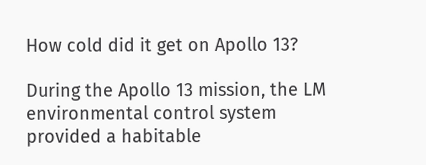How cold did it get on Apollo 13?

During the Apollo 13 mission, the LM environmental control system provided a habitable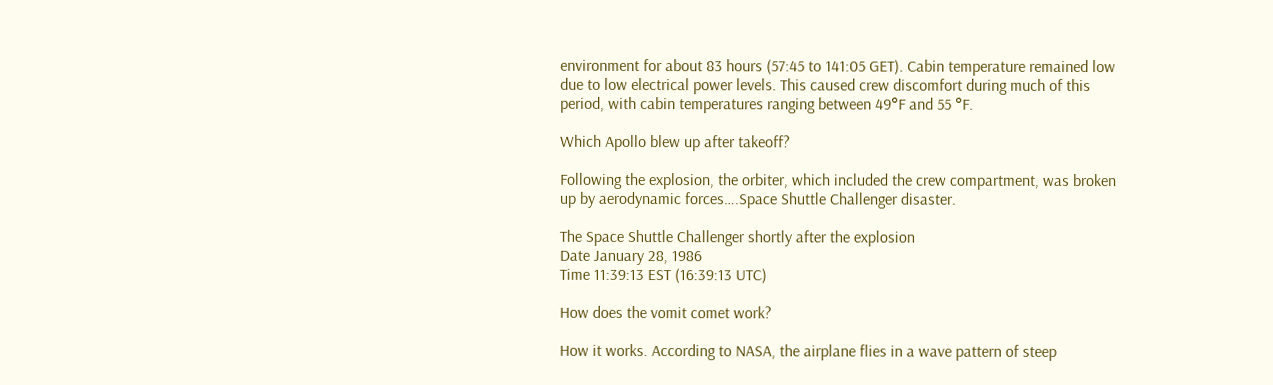environment for about 83 hours (57:45 to 141:05 GET). Cabin temperature remained low due to low electrical power levels. This caused crew discomfort during much of this period, with cabin temperatures ranging between 49°F and 55 °F.

Which Apollo blew up after takeoff?

Following the explosion, the orbiter, which included the crew compartment, was broken up by aerodynamic forces….Space Shuttle Challenger disaster.

The Space Shuttle Challenger shortly after the explosion
Date January 28, 1986
Time 11:39:13 EST (16:39:13 UTC)

How does the vomit comet work?

How it works. According to NASA, the airplane flies in a wave pattern of steep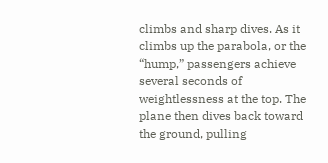climbs and sharp dives. As it climbs up the parabola, or the “hump,” passengers achieve several seconds of weightlessness at the top. The plane then dives back toward the ground, pulling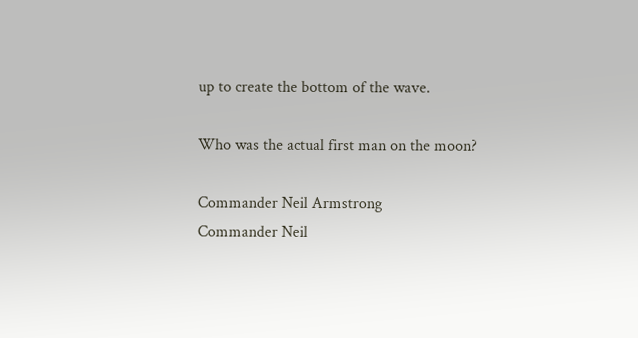up to create the bottom of the wave.

Who was the actual first man on the moon?

Commander Neil Armstrong
Commander Neil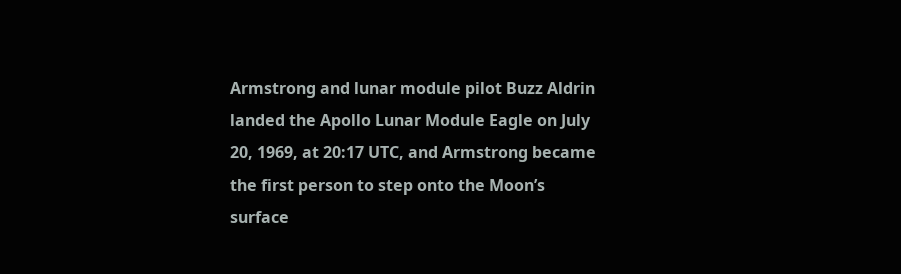Armstrong and lunar module pilot Buzz Aldrin landed the Apollo Lunar Module Eagle on July 20, 1969, at 20:17 UTC, and Armstrong became the first person to step onto the Moon’s surface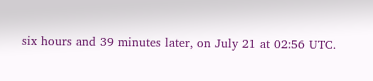six hours and 39 minutes later, on July 21 at 02:56 UTC.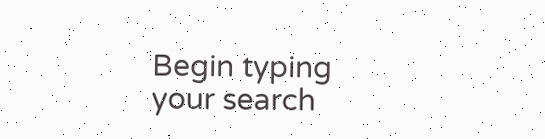Begin typing your search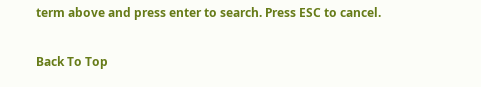term above and press enter to search. Press ESC to cancel.

Back To Top